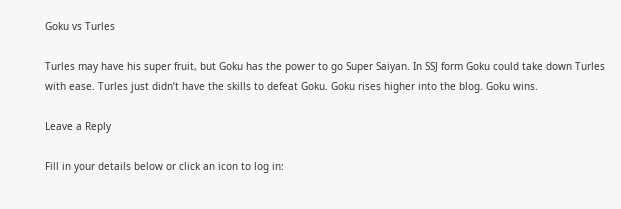Goku vs Turles

Turles may have his super fruit, but Goku has the power to go Super Saiyan. In SSJ form Goku could take down Turles with ease. Turles just didn’t have the skills to defeat Goku. Goku rises higher into the blog. Goku wins.

Leave a Reply

Fill in your details below or click an icon to log in: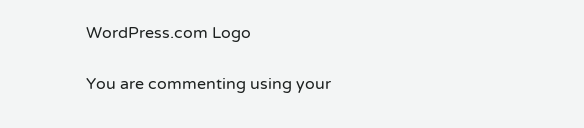WordPress.com Logo

You are commenting using your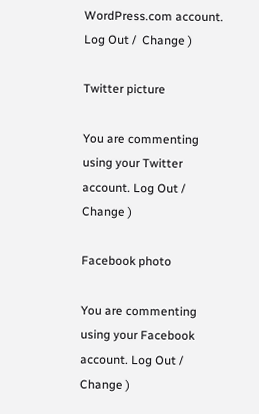WordPress.com account. Log Out /  Change )

Twitter picture

You are commenting using your Twitter account. Log Out /  Change )

Facebook photo

You are commenting using your Facebook account. Log Out /  Change )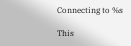Connecting to %s

This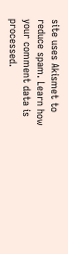site uses Akismet to reduce spam. Learn how your comment data is processed.